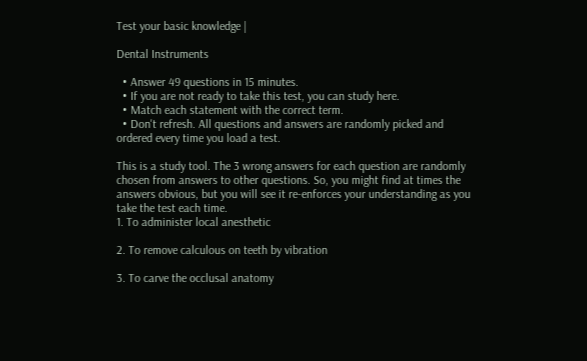Test your basic knowledge |

Dental Instruments

  • Answer 49 questions in 15 minutes.
  • If you are not ready to take this test, you can study here.
  • Match each statement with the correct term.
  • Don't refresh. All questions and answers are randomly picked and ordered every time you load a test.

This is a study tool. The 3 wrong answers for each question are randomly chosen from answers to other questions. So, you might find at times the answers obvious, but you will see it re-enforces your understanding as you take the test each time.
1. To administer local anesthetic

2. To remove calculous on teeth by vibration

3. To carve the occlusal anatomy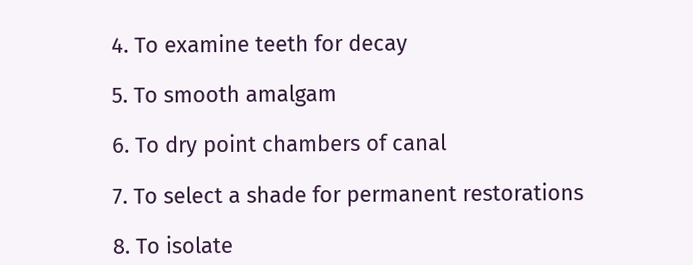4. To examine teeth for decay

5. To smooth amalgam

6. To dry point chambers of canal

7. To select a shade for permanent restorations

8. To isolate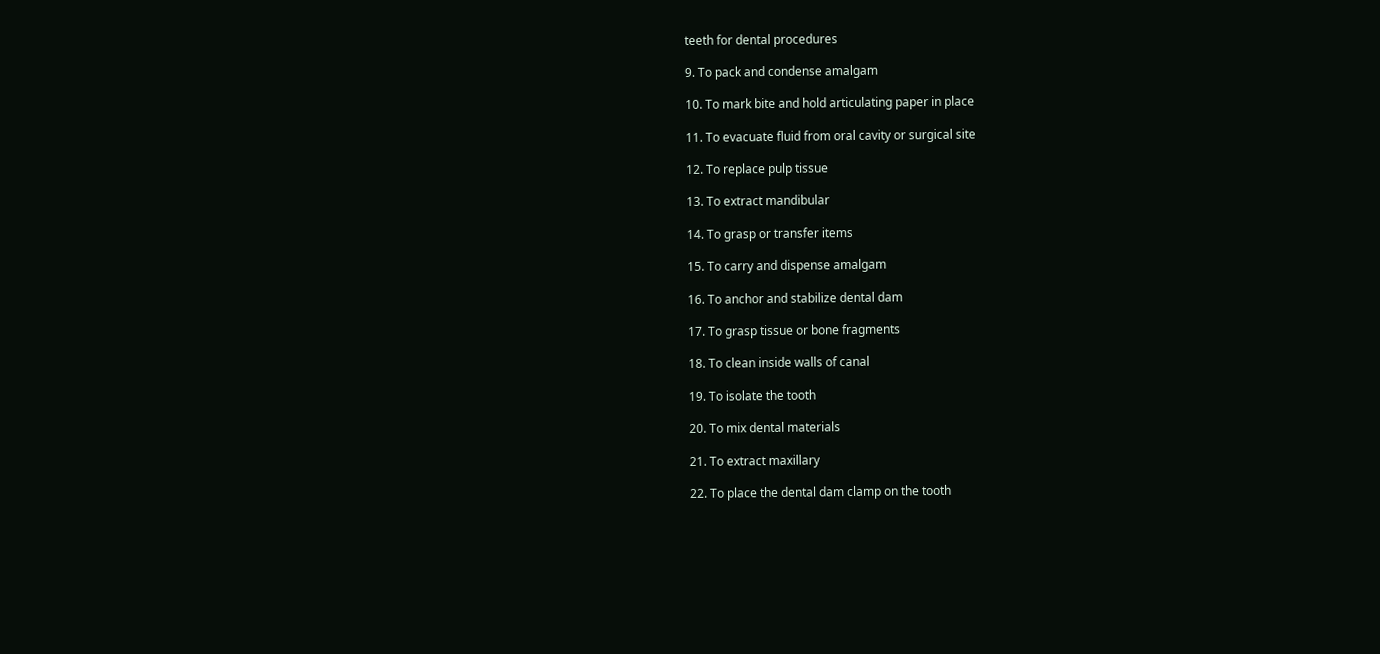teeth for dental procedures

9. To pack and condense amalgam

10. To mark bite and hold articulating paper in place

11. To evacuate fluid from oral cavity or surgical site

12. To replace pulp tissue

13. To extract mandibular

14. To grasp or transfer items

15. To carry and dispense amalgam

16. To anchor and stabilize dental dam

17. To grasp tissue or bone fragments

18. To clean inside walls of canal

19. To isolate the tooth

20. To mix dental materials

21. To extract maxillary

22. To place the dental dam clamp on the tooth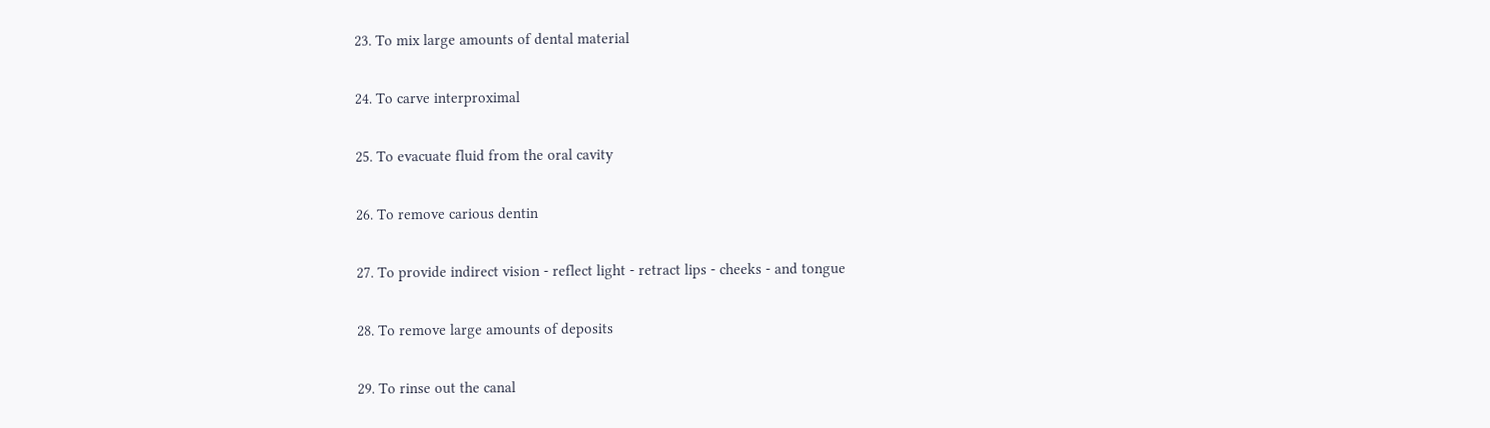23. To mix large amounts of dental material

24. To carve interproximal

25. To evacuate fluid from the oral cavity

26. To remove carious dentin

27. To provide indirect vision - reflect light - retract lips - cheeks - and tongue

28. To remove large amounts of deposits

29. To rinse out the canal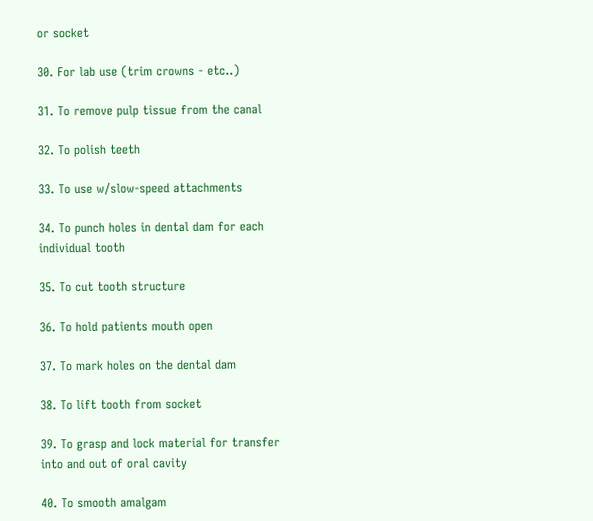or socket

30. For lab use (trim crowns - etc..)

31. To remove pulp tissue from the canal

32. To polish teeth

33. To use w/slow-speed attachments

34. To punch holes in dental dam for each individual tooth

35. To cut tooth structure

36. To hold patients mouth open

37. To mark holes on the dental dam

38. To lift tooth from socket

39. To grasp and lock material for transfer into and out of oral cavity

40. To smooth amalgam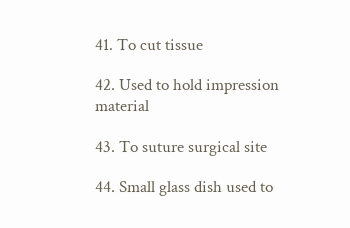41. To cut tissue

42. Used to hold impression material

43. To suture surgical site

44. Small glass dish used to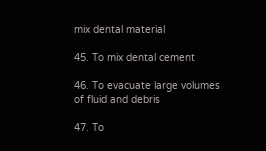mix dental material

45. To mix dental cement

46. To evacuate large volumes of fluid and debris

47. To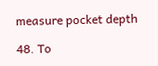measure pocket depth

48. To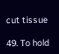cut tissue

49. To hold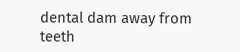dental dam away from teeth